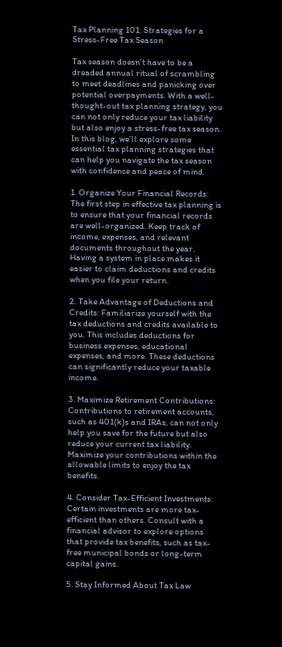Tax Planning 101: Strategies for a Stress-Free Tax Season

Tax season doesn’t have to be a dreaded annual ritual of scrambling to meet deadlines and panicking over potential overpayments. With a well-thought-out tax planning strategy, you can not only reduce your tax liability but also enjoy a stress-free tax season. In this blog, we’ll explore some essential tax planning strategies that can help you navigate the tax season with confidence and peace of mind.

1. Organize Your Financial Records: The first step in effective tax planning is to ensure that your financial records are well-organized. Keep track of income, expenses, and relevant documents throughout the year. Having a system in place makes it easier to claim deductions and credits when you file your return.

2. Take Advantage of Deductions and Credits: Familiarize yourself with the tax deductions and credits available to you. This includes deductions for business expenses, educational expenses, and more. These deductions can significantly reduce your taxable income.

3. Maximize Retirement Contributions: Contributions to retirement accounts, such as 401(k)s and IRAs, can not only help you save for the future but also reduce your current tax liability. Maximize your contributions within the allowable limits to enjoy the tax benefits.

4. Consider Tax-Efficient Investments: Certain investments are more tax-efficient than others. Consult with a financial advisor to explore options that provide tax benefits, such as tax-free municipal bonds or long-term capital gains.

5. Stay Informed About Tax Law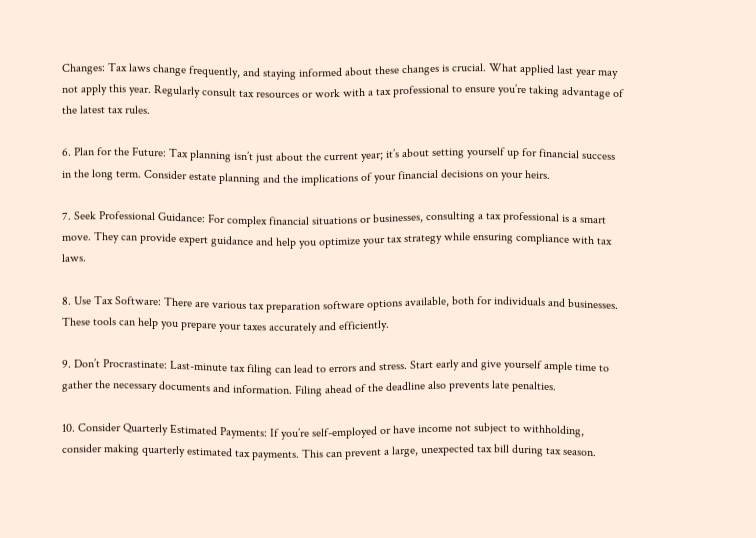Changes: Tax laws change frequently, and staying informed about these changes is crucial. What applied last year may not apply this year. Regularly consult tax resources or work with a tax professional to ensure you’re taking advantage of the latest tax rules.

6. Plan for the Future: Tax planning isn’t just about the current year; it’s about setting yourself up for financial success in the long term. Consider estate planning and the implications of your financial decisions on your heirs.

7. Seek Professional Guidance: For complex financial situations or businesses, consulting a tax professional is a smart move. They can provide expert guidance and help you optimize your tax strategy while ensuring compliance with tax laws.

8. Use Tax Software: There are various tax preparation software options available, both for individuals and businesses. These tools can help you prepare your taxes accurately and efficiently.

9. Don’t Procrastinate: Last-minute tax filing can lead to errors and stress. Start early and give yourself ample time to gather the necessary documents and information. Filing ahead of the deadline also prevents late penalties.

10. Consider Quarterly Estimated Payments: If you’re self-employed or have income not subject to withholding, consider making quarterly estimated tax payments. This can prevent a large, unexpected tax bill during tax season.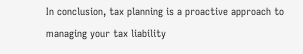In conclusion, tax planning is a proactive approach to managing your tax liability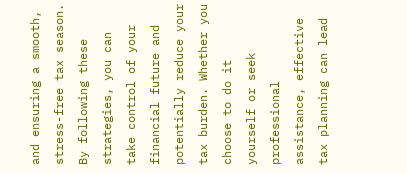and ensuring a smooth, stress-free tax season. By following these strategies, you can take control of your financial future and potentially reduce your tax burden. Whether you choose to do it yourself or seek professional assistance, effective tax planning can lead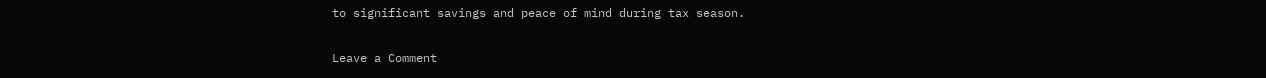to significant savings and peace of mind during tax season.

Leave a Comment